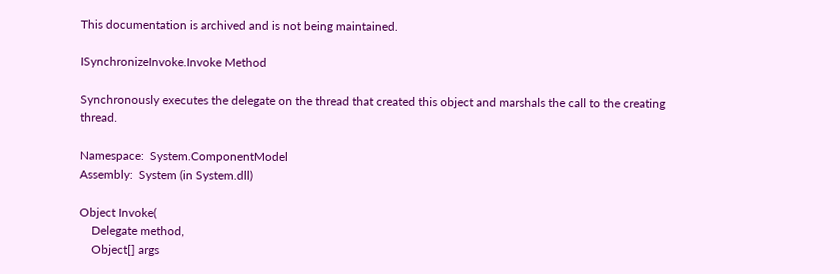This documentation is archived and is not being maintained.

ISynchronizeInvoke.Invoke Method

Synchronously executes the delegate on the thread that created this object and marshals the call to the creating thread.

Namespace:  System.ComponentModel
Assembly:  System (in System.dll)

Object Invoke(
    Delegate method,
    Object[] args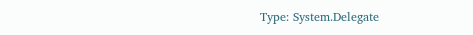Type: System.Delegate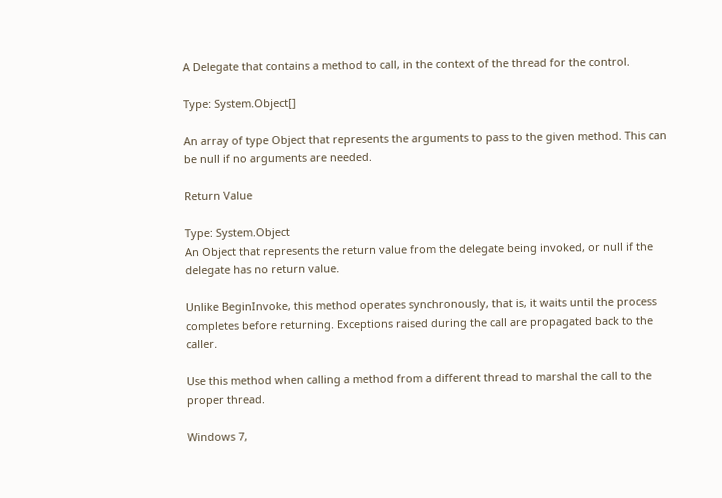A Delegate that contains a method to call, in the context of the thread for the control.

Type: System.Object[]

An array of type Object that represents the arguments to pass to the given method. This can be null if no arguments are needed.

Return Value

Type: System.Object
An Object that represents the return value from the delegate being invoked, or null if the delegate has no return value.

Unlike BeginInvoke, this method operates synchronously, that is, it waits until the process completes before returning. Exceptions raised during the call are propagated back to the caller.

Use this method when calling a method from a different thread to marshal the call to the proper thread.

Windows 7,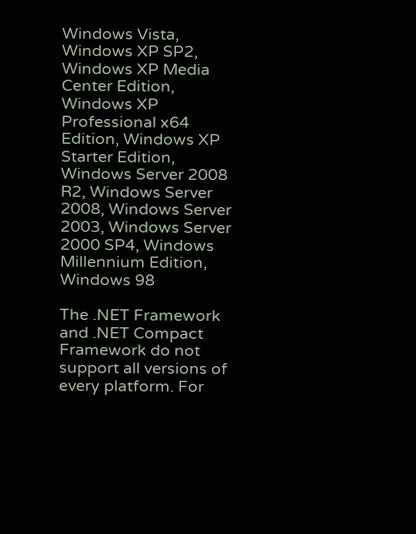Windows Vista, Windows XP SP2, Windows XP Media Center Edition, Windows XP Professional x64 Edition, Windows XP Starter Edition, Windows Server 2008 R2, Windows Server 2008, Windows Server 2003, Windows Server 2000 SP4, Windows Millennium Edition, Windows 98

The .NET Framework and .NET Compact Framework do not support all versions of every platform. For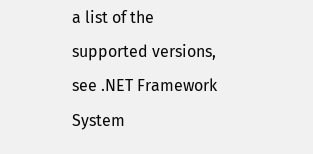a list of the supported versions, see .NET Framework System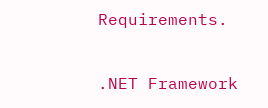Requirements.

.NET Framework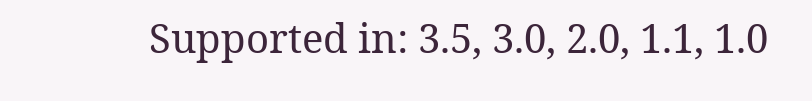Supported in: 3.5, 3.0, 2.0, 1.1, 1.0